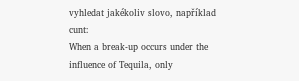vyhledat jakékoliv slovo, například cunt:
When a break-up occurs under the influence of Tequila, only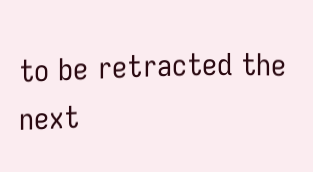to be retracted the next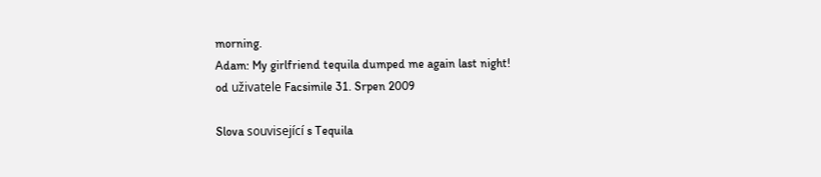morning.
Adam: My girlfriend tequila dumped me again last night!
od uživatele Facsimile 31. Srpen 2009

Slova související s Tequila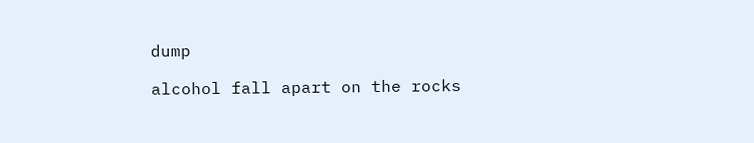dump

alcohol fall apart on the rocks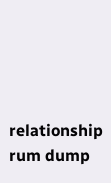relationship rum dump